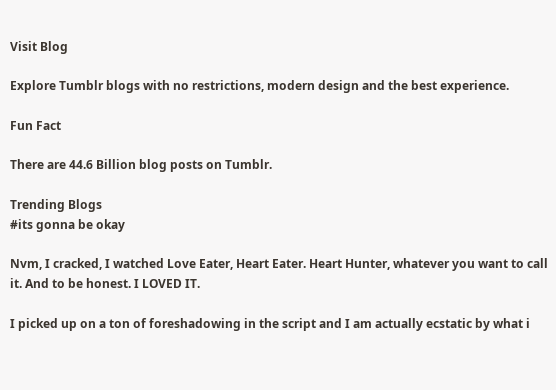Visit Blog

Explore Tumblr blogs with no restrictions, modern design and the best experience.

Fun Fact

There are 44.6 Billion blog posts on Tumblr.

Trending Blogs
#its gonna be okay

Nvm, I cracked, I watched Love Eater, Heart Eater. Heart Hunter, whatever you want to call it. And to be honest. I LOVED IT.

I picked up on a ton of foreshadowing in the script and I am actually ecstatic by what i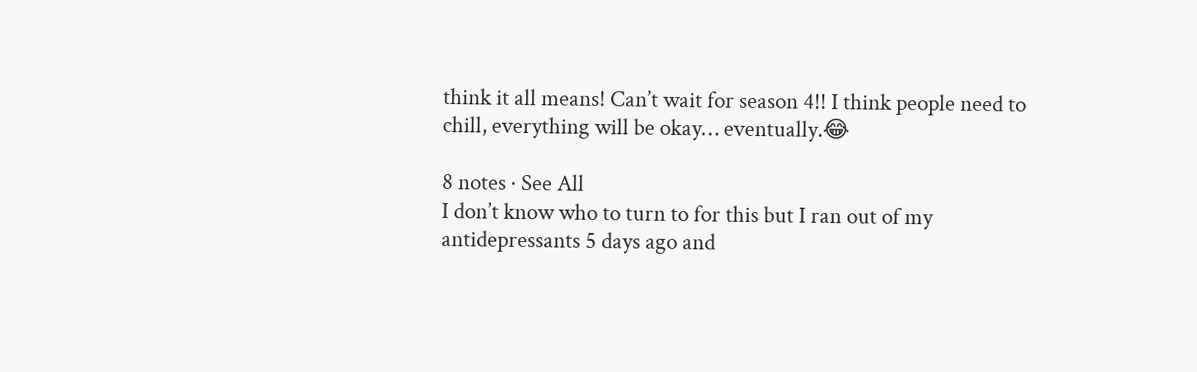think it all means! Can’t wait for season 4!! I think people need to chill, everything will be okay… eventually.😂

8 notes · See All
I don’t know who to turn to for this but I ran out of my antidepressants 5 days ago and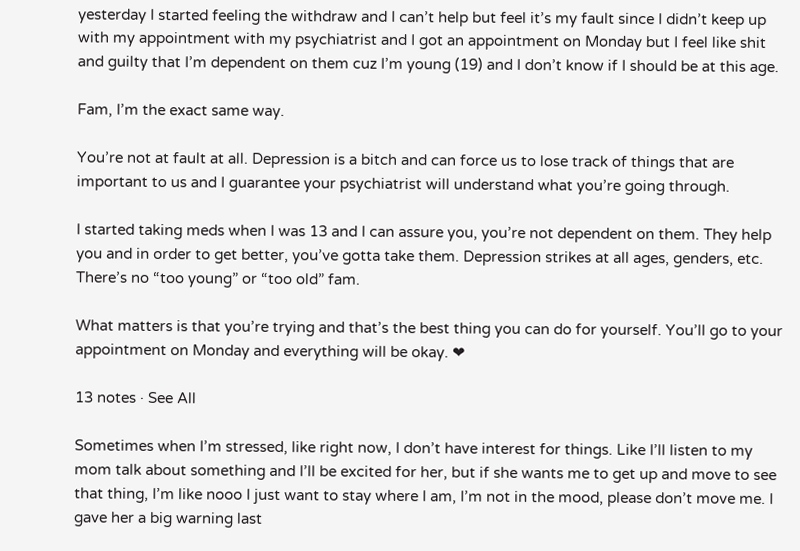yesterday I started feeling the withdraw and I can’t help but feel it’s my fault since I didn’t keep up with my appointment with my psychiatrist and I got an appointment on Monday but I feel like shit and guilty that I’m dependent on them cuz I’m young (19) and I don’t know if I should be at this age.

Fam, I’m the exact same way.

You’re not at fault at all. Depression is a bitch and can force us to lose track of things that are important to us and I guarantee your psychiatrist will understand what you’re going through.

I started taking meds when I was 13 and I can assure you, you’re not dependent on them. They help you and in order to get better, you’ve gotta take them. Depression strikes at all ages, genders, etc. There’s no “too young” or “too old” fam.

What matters is that you’re trying and that’s the best thing you can do for yourself. You’ll go to your appointment on Monday and everything will be okay. ❤

13 notes · See All

Sometimes when I’m stressed, like right now, I don’t have interest for things. Like I’ll listen to my mom talk about something and I’ll be excited for her, but if she wants me to get up and move to see that thing, I’m like nooo I just want to stay where I am, I’m not in the mood, please don’t move me. I gave her a big warning last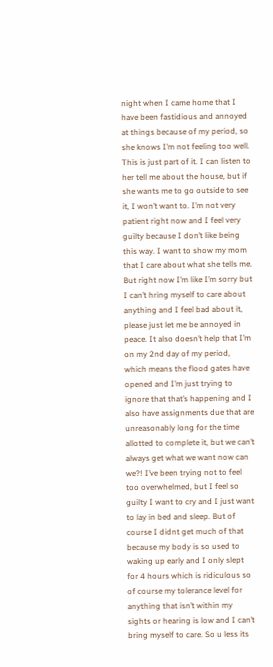night when I came home that I have been fastidious and annoyed at things because of my period, so she knows I’m not feeling too well. This is just part of it. I can listen to her tell me about the house, but if she wants me to go outside to see it, I won’t want to. I’m not very patient right now and I feel very guilty because I don’t like being this way. I want to show my mom that I care about what she tells me. But right now I’m like I’m sorry but I can’t hring myself to care about anything and I feel bad about it, please just let me be annoyed in peace. It also doesn’t help that I’m on my 2nd day of my period, which means the flood gates have opened and I’m just trying to ignore that that’s happening and I also have assignments due that are unreasonably long for the time allotted to complete it, but we can’t always get what we want now can we?! I’ve been trying not to feel too overwhelmed, but I feel so guilty I want to cry and I just want to lay in bed and sleep. But of course I didnt get much of that because my body is so used to waking up early and I only slept for 4 hours which is ridiculous so of course my tolerance level for anything that isn’t within my sights or hearing is low and I can’t bring myself to care. So u less its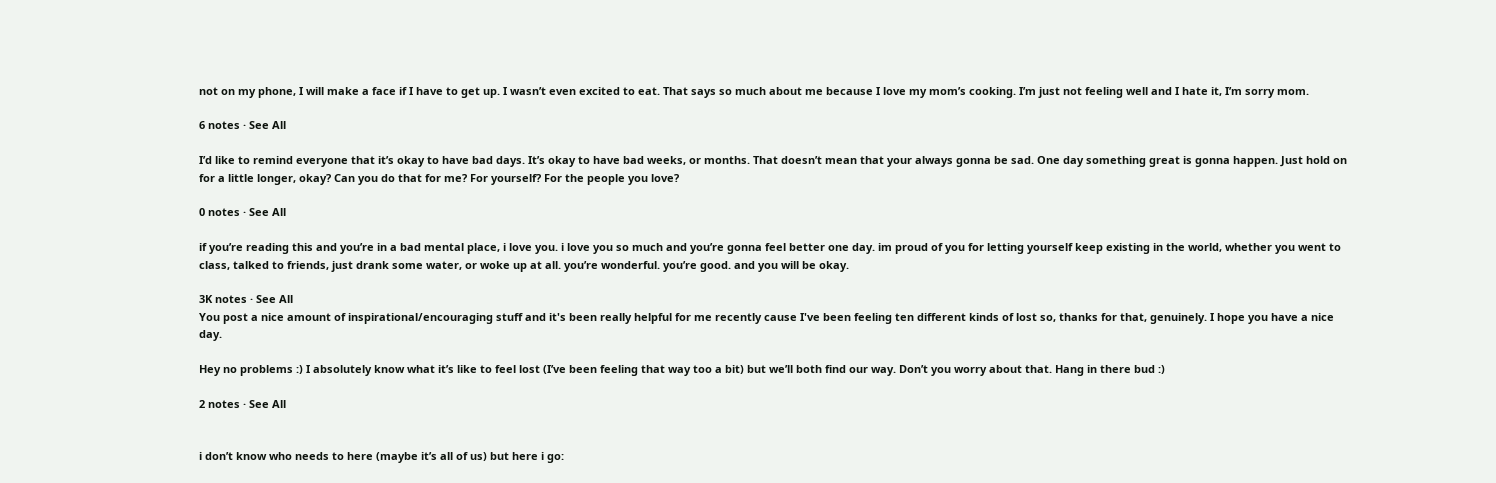not on my phone, I will make a face if I have to get up. I wasn’t even excited to eat. That says so much about me because I love my mom’s cooking. I’m just not feeling well and I hate it, I’m sorry mom.

6 notes · See All

I’d like to remind everyone that it’s okay to have bad days. It’s okay to have bad weeks, or months. That doesn’t mean that your always gonna be sad. One day something great is gonna happen. Just hold on for a little longer, okay? Can you do that for me? For yourself? For the people you love?

0 notes · See All

if you’re reading this and you’re in a bad mental place, i love you. i love you so much and you’re gonna feel better one day. im proud of you for letting yourself keep existing in the world, whether you went to class, talked to friends, just drank some water, or woke up at all. you’re wonderful. you’re good. and you will be okay.

3K notes · See All
You post a nice amount of inspirational/encouraging stuff and it's been really helpful for me recently cause I've been feeling ten different kinds of lost so, thanks for that, genuinely. I hope you have a nice day.

Hey no problems :) I absolutely know what it’s like to feel lost (I’ve been feeling that way too a bit) but we’ll both find our way. Don’t you worry about that. Hang in there bud :)

2 notes · See All


i don’t know who needs to here (maybe it’s all of us) but here i go: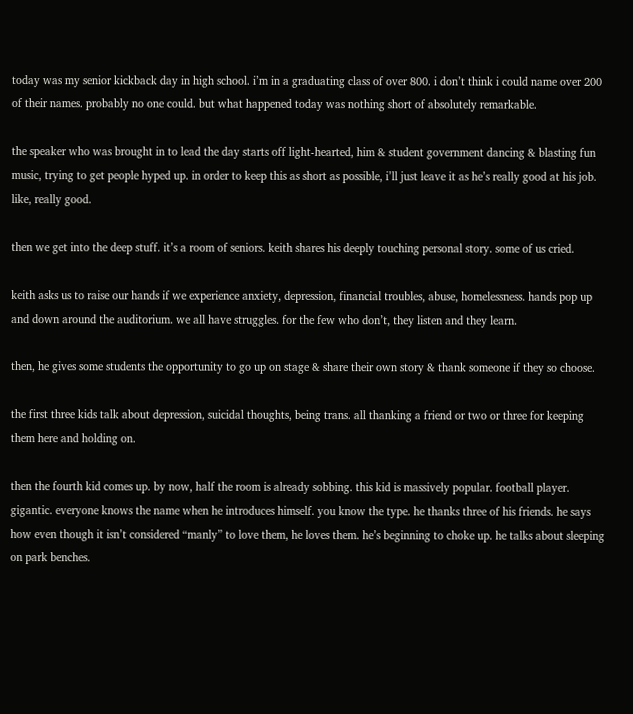today was my senior kickback day in high school. i’m in a graduating class of over 800. i don’t think i could name over 200 of their names. probably no one could. but what happened today was nothing short of absolutely remarkable.

the speaker who was brought in to lead the day starts off light-hearted, him & student government dancing & blasting fun music, trying to get people hyped up. in order to keep this as short as possible, i’ll just leave it as he’s really good at his job. like, really good.

then we get into the deep stuff. it’s a room of seniors. keith shares his deeply touching personal story. some of us cried.

keith asks us to raise our hands if we experience anxiety, depression, financial troubles, abuse, homelessness. hands pop up and down around the auditorium. we all have struggles. for the few who don’t, they listen and they learn.

then, he gives some students the opportunity to go up on stage & share their own story & thank someone if they so choose.

the first three kids talk about depression, suicidal thoughts, being trans. all thanking a friend or two or three for keeping them here and holding on.

then the fourth kid comes up. by now, half the room is already sobbing. this kid is massively popular. football player. gigantic. everyone knows the name when he introduces himself. you know the type. he thanks three of his friends. he says how even though it isn’t considered “manly” to love them, he loves them. he’s beginning to choke up. he talks about sleeping on park benches.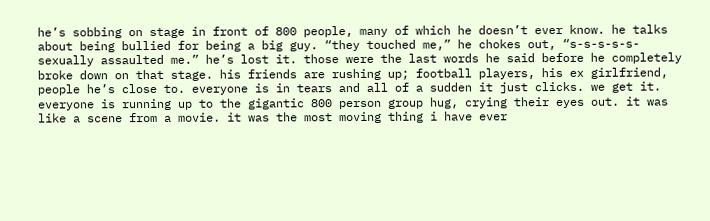he’s sobbing on stage in front of 800 people, many of which he doesn’t ever know. he talks about being bullied for being a big guy. “they touched me,” he chokes out, “s-s-s-s-s-sexually assaulted me.” he’s lost it. those were the last words he said before he completely broke down on that stage. his friends are rushing up; football players, his ex girlfriend, people he’s close to. everyone is in tears and all of a sudden it just clicks. we get it. everyone is running up to the gigantic 800 person group hug, crying their eyes out. it was like a scene from a movie. it was the most moving thing i have ever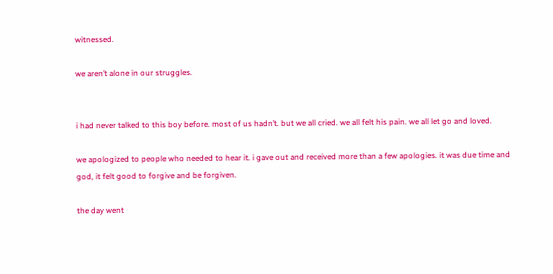witnessed.

we aren’t alone in our struggles.


i had never talked to this boy before. most of us hadn’t. but we all cried. we all felt his pain. we all let go and loved.

we apologized to people who needed to hear it. i gave out and received more than a few apologies. it was due time and god, it felt good to forgive and be forgiven.

the day went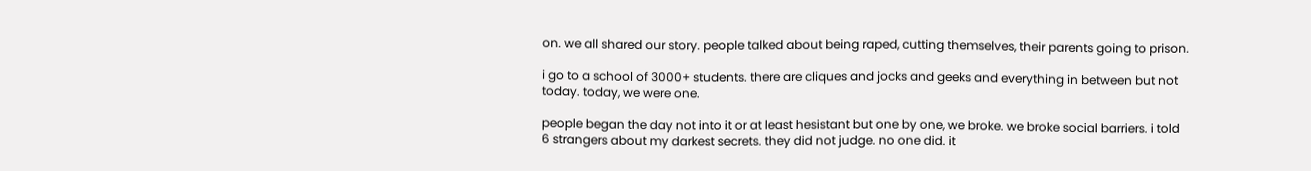on. we all shared our story. people talked about being raped, cutting themselves, their parents going to prison.

i go to a school of 3000+ students. there are cliques and jocks and geeks and everything in between but not today. today, we were one.

people began the day not into it or at least hesistant but one by one, we broke. we broke social barriers. i told 6 strangers about my darkest secrets. they did not judge. no one did. it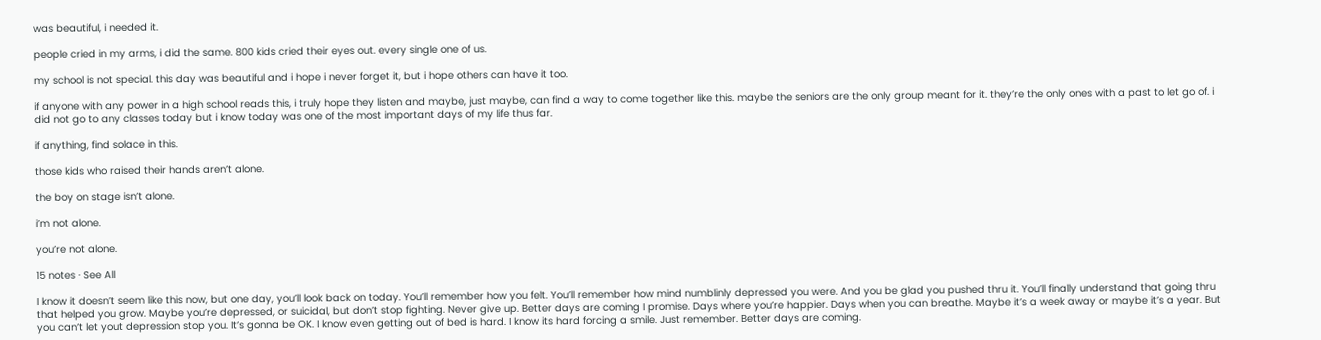was beautiful, i needed it.

people cried in my arms, i did the same. 800 kids cried their eyes out. every single one of us.

my school is not special. this day was beautiful and i hope i never forget it, but i hope others can have it too.

if anyone with any power in a high school reads this, i truly hope they listen and maybe, just maybe, can find a way to come together like this. maybe the seniors are the only group meant for it. they’re the only ones with a past to let go of. i did not go to any classes today but i know today was one of the most important days of my life thus far.

if anything, find solace in this.

those kids who raised their hands aren’t alone.

the boy on stage isn’t alone.

i’m not alone.

you’re not alone.

15 notes · See All

I know it doesn’t seem like this now, but one day, you’ll look back on today. You’ll remember how you felt. You’ll remember how mind numblinly depressed you were. And you be glad you pushed thru it. You’ll finally understand that going thru that helped you grow. Maybe you’re depressed, or suicidal, but don’t stop fighting. Never give up. Better days are coming I promise. Days where you’re happier. Days when you can breathe. Maybe it’s a week away or maybe it’s a year. But you can’t let yout depression stop you. It’s gonna be OK. I know even getting out of bed is hard. I know its hard forcing a smile. Just remember. Better days are coming.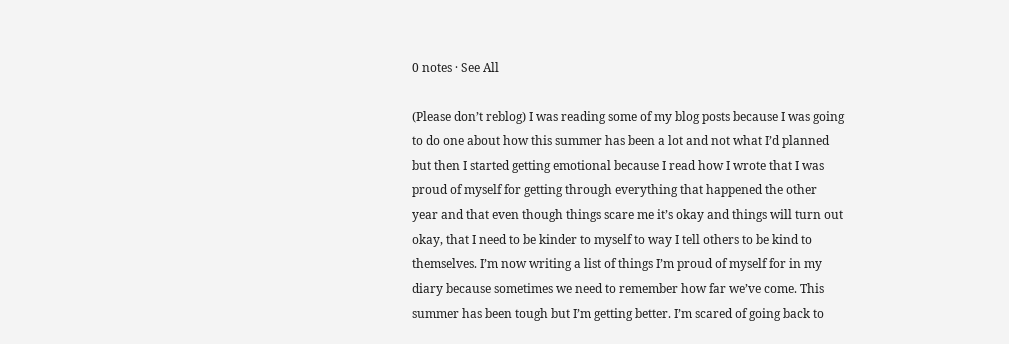0 notes · See All

(Please don’t reblog) I was reading some of my blog posts because I was going to do one about how this summer has been a lot and not what I’d planned but then I started getting emotional because I read how I wrote that I was proud of myself for getting through everything that happened the other year and that even though things scare me it’s okay and things will turn out okay, that I need to be kinder to myself to way I tell others to be kind to themselves. I’m now writing a list of things I’m proud of myself for in my diary because sometimes we need to remember how far we’ve come. This summer has been tough but I’m getting better. I’m scared of going back to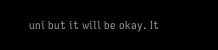uni but it will be okay. It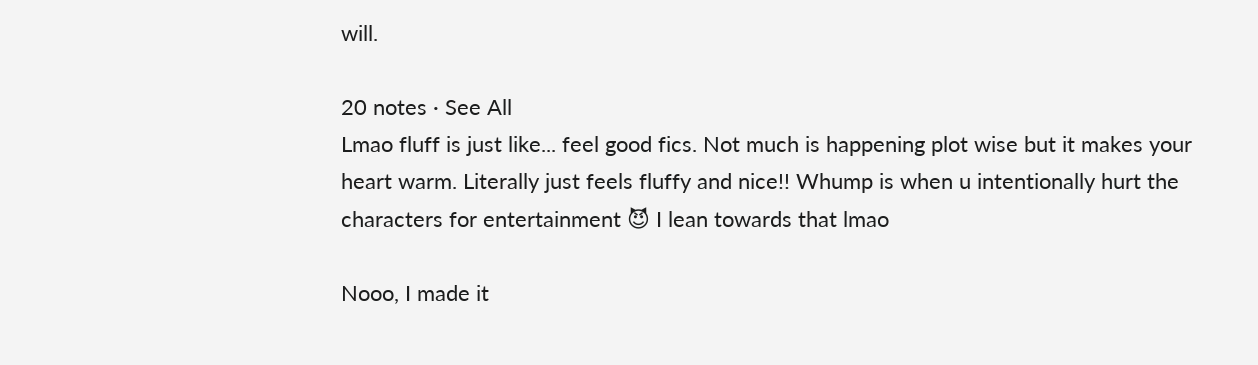will.

20 notes · See All
Lmao fluff is just like... feel good fics. Not much is happening plot wise but it makes your heart warm. Literally just feels fluffy and nice!! Whump is when u intentionally hurt the characters for entertainment 😈 I lean towards that lmao

Nooo, I made it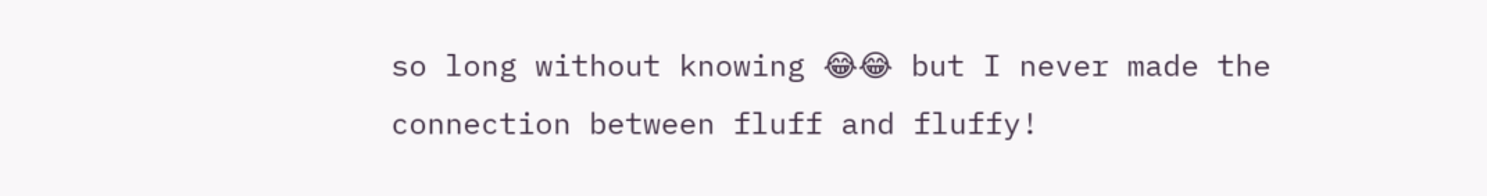so long without knowing 😂😂 but I never made the connection between fluff and fluffy!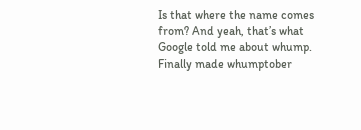Is that where the name comes from? And yeah, that’s what Google told me about whump. Finally made whumptober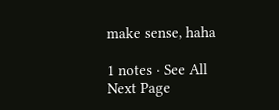make sense, haha

1 notes · See All
Next Page